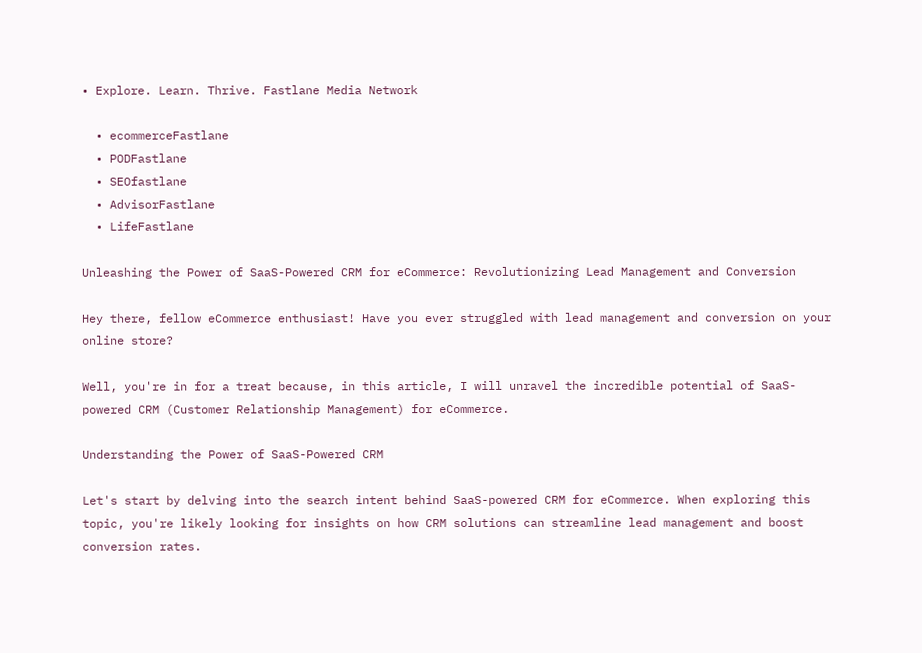• Explore. Learn. Thrive. Fastlane Media Network

  • ecommerceFastlane
  • PODFastlane
  • SEOfastlane
  • AdvisorFastlane
  • LifeFastlane

Unleashing the Power of SaaS-Powered CRM for eCommerce: Revolutionizing Lead Management and Conversion

Hey there, fellow eCommerce enthusiast! Have you ever struggled with lead management and conversion on your online store?

Well, you're in for a treat because, in this article, I will unravel the incredible potential of SaaS-powered CRM (Customer Relationship Management) for eCommerce.

Understanding the Power of SaaS-Powered CRM

Let's start by delving into the search intent behind SaaS-powered CRM for eCommerce. When exploring this topic, you're likely looking for insights on how CRM solutions can streamline lead management and boost conversion rates.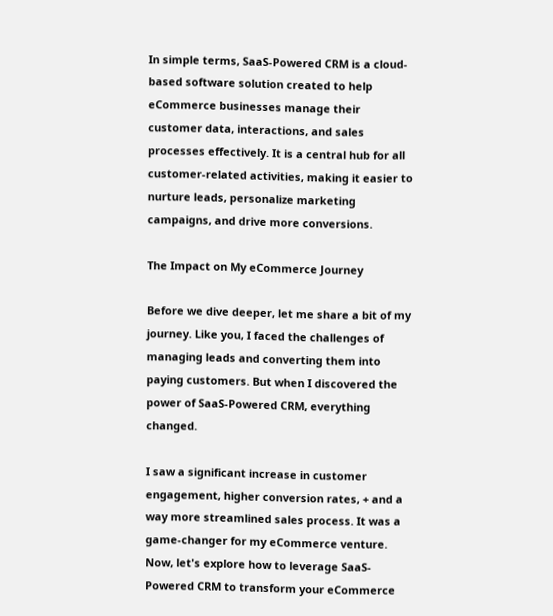In simple terms, SaaS-Powered CRM is a cloud-based software solution created to help eCommerce businesses manage their customer data, interactions, and sales processes effectively. It is a central hub for all customer-related activities, making it easier to nurture leads, personalize marketing campaigns, and drive more conversions.

The Impact on My eCommerce Journey

Before we dive deeper, let me share a bit of my journey. Like you, I faced the challenges of managing leads and converting them into paying customers. But when I discovered the power of SaaS-Powered CRM, everything changed.

I saw a significant increase in customer engagement, higher conversion rates, + and a way more streamlined sales process. It was a game-changer for my eCommerce venture. Now, let's explore how to leverage SaaS-Powered CRM to transform your eCommerce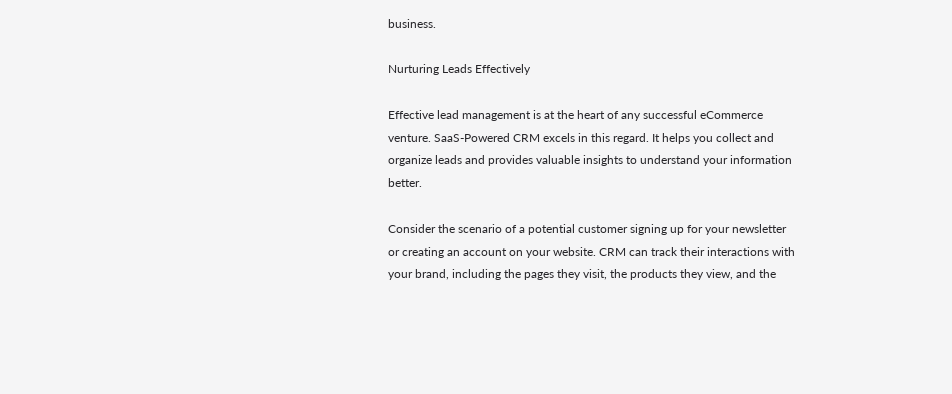business.

Nurturing Leads Effectively

Effective lead management is at the heart of any successful eCommerce venture. SaaS-Powered CRM excels in this regard. It helps you collect and organize leads and provides valuable insights to understand your information better.

Consider the scenario of a potential customer signing up for your newsletter or creating an account on your website. CRM can track their interactions with your brand, including the pages they visit, the products they view, and the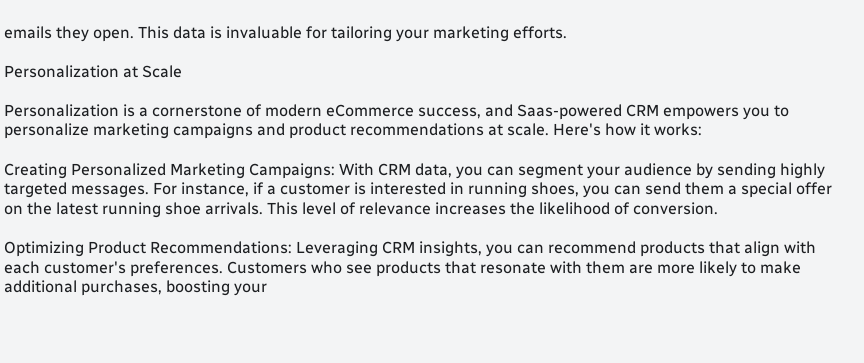emails they open. This data is invaluable for tailoring your marketing efforts.

Personalization at Scale

Personalization is a cornerstone of modern eCommerce success, and Saas-powered CRM empowers you to personalize marketing campaigns and product recommendations at scale. Here's how it works:

Creating Personalized Marketing Campaigns: With CRM data, you can segment your audience by sending highly targeted messages. For instance, if a customer is interested in running shoes, you can send them a special offer on the latest running shoe arrivals. This level of relevance increases the likelihood of conversion.

Optimizing Product Recommendations: Leveraging CRM insights, you can recommend products that align with each customer's preferences. Customers who see products that resonate with them are more likely to make additional purchases, boosting your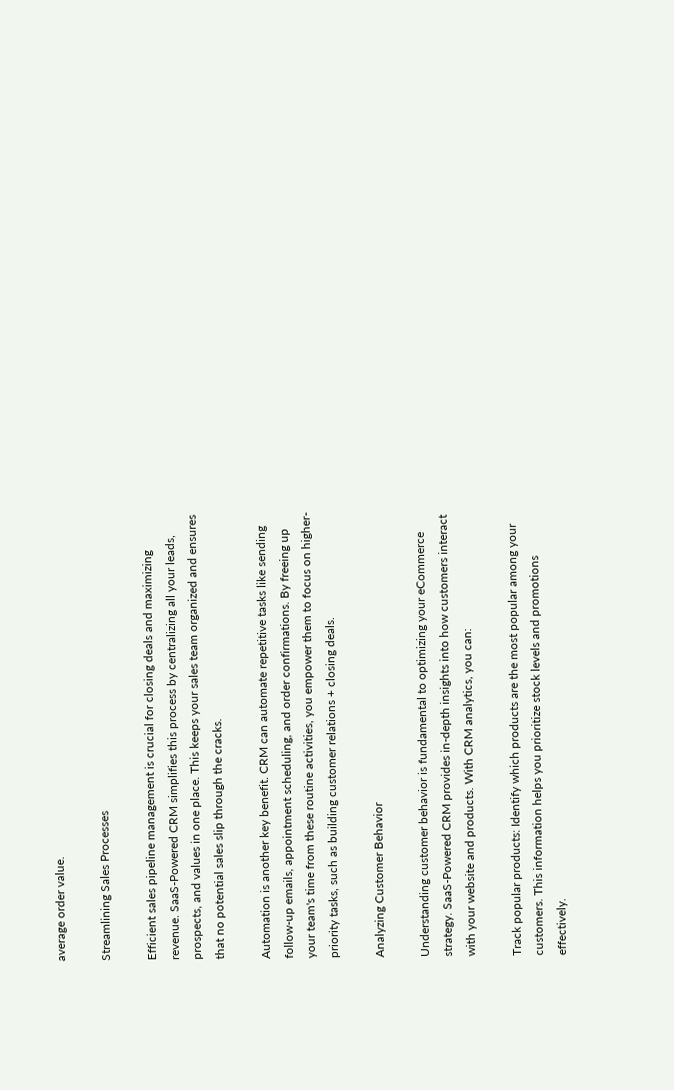average order value.

Streamlining Sales Processes

Efficient sales pipeline management is crucial for closing deals and maximizing revenue. SaaS-Powered CRM simplifies this process by centralizing all your leads, prospects, and values in one place. This keeps your sales team organized and ensures that no potential sales slip through the cracks.

Automation is another key benefit. CRM can automate repetitive tasks like sending follow-up emails, appointment scheduling, and order confirmations. By freeing up your team's time from these routine activities, you empower them to focus on higher-priority tasks, such as building customer relations + closing deals.

Analyzing Customer Behavior

Understanding customer behavior is fundamental to optimizing your eCommerce strategy. SaaS-Powered CRM provides in-depth insights into how customers interact with your website and products. With CRM analytics, you can:

Track popular products: Identify which products are the most popular among your customers. This information helps you prioritize stock levels and promotions effectively.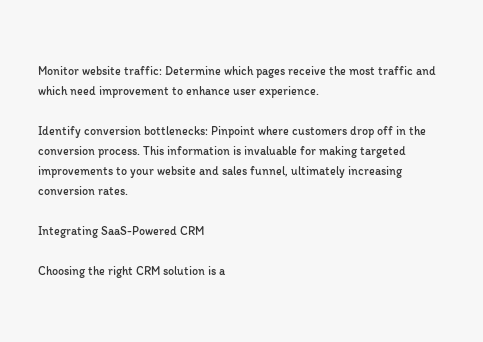Monitor website traffic: Determine which pages receive the most traffic and which need improvement to enhance user experience.

Identify conversion bottlenecks: Pinpoint where customers drop off in the conversion process. This information is invaluable for making targeted improvements to your website and sales funnel, ultimately increasing conversion rates.

Integrating SaaS-Powered CRM

Choosing the right CRM solution is a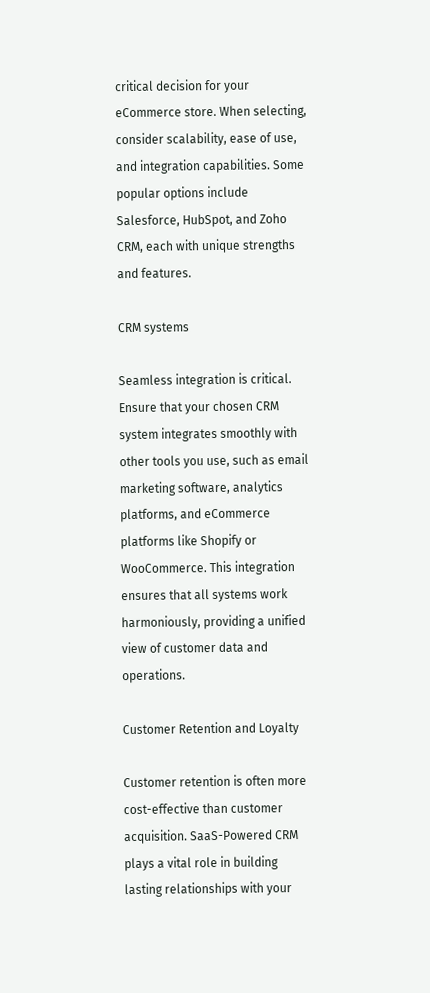critical decision for your eCommerce store. When selecting, consider scalability, ease of use, and integration capabilities. Some popular options include Salesforce, HubSpot, and Zoho CRM, each with unique strengths and features.

CRM systems

Seamless integration is critical. Ensure that your chosen CRM system integrates smoothly with other tools you use, such as email marketing software, analytics platforms, and eCommerce platforms like Shopify or WooCommerce. This integration ensures that all systems work harmoniously, providing a unified view of customer data and operations.

Customer Retention and Loyalty

Customer retention is often more cost-effective than customer acquisition. SaaS-Powered CRM plays a vital role in building lasting relationships with your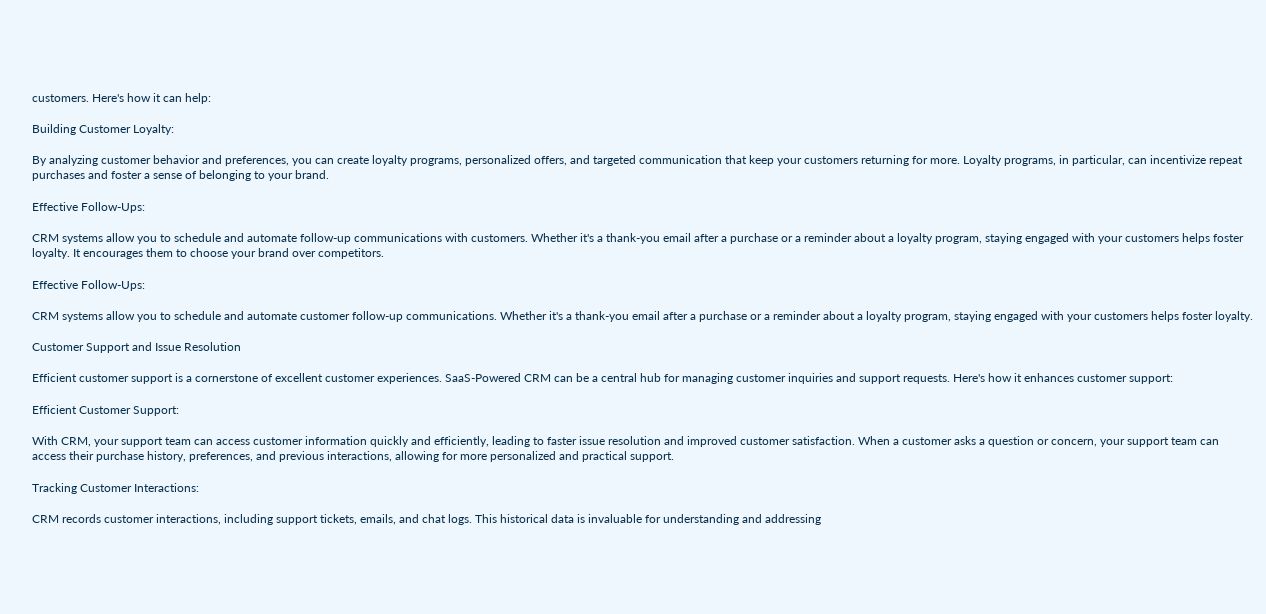customers. Here's how it can help:

Building Customer Loyalty:

By analyzing customer behavior and preferences, you can create loyalty programs, personalized offers, and targeted communication that keep your customers returning for more. Loyalty programs, in particular, can incentivize repeat purchases and foster a sense of belonging to your brand.

Effective Follow-Ups:

CRM systems allow you to schedule and automate follow-up communications with customers. Whether it's a thank-you email after a purchase or a reminder about a loyalty program, staying engaged with your customers helps foster loyalty. It encourages them to choose your brand over competitors.

Effective Follow-Ups:

CRM systems allow you to schedule and automate customer follow-up communications. Whether it's a thank-you email after a purchase or a reminder about a loyalty program, staying engaged with your customers helps foster loyalty.

Customer Support and Issue Resolution

Efficient customer support is a cornerstone of excellent customer experiences. SaaS-Powered CRM can be a central hub for managing customer inquiries and support requests. Here's how it enhances customer support:

Efficient Customer Support:

With CRM, your support team can access customer information quickly and efficiently, leading to faster issue resolution and improved customer satisfaction. When a customer asks a question or concern, your support team can access their purchase history, preferences, and previous interactions, allowing for more personalized and practical support.

Tracking Customer Interactions:

CRM records customer interactions, including support tickets, emails, and chat logs. This historical data is invaluable for understanding and addressing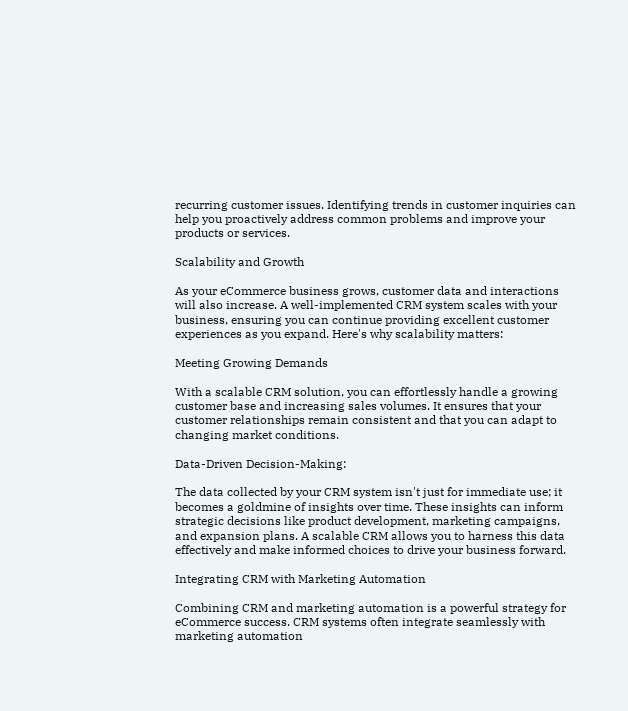recurring customer issues. Identifying trends in customer inquiries can help you proactively address common problems and improve your products or services.

Scalability and Growth

As your eCommerce business grows, customer data and interactions will also increase. A well-implemented CRM system scales with your business, ensuring you can continue providing excellent customer experiences as you expand. Here's why scalability matters:

Meeting Growing Demands

With a scalable CRM solution, you can effortlessly handle a growing customer base and increasing sales volumes. It ensures that your customer relationships remain consistent and that you can adapt to changing market conditions.

Data-Driven Decision-Making:

The data collected by your CRM system isn't just for immediate use; it becomes a goldmine of insights over time. These insights can inform strategic decisions like product development, marketing campaigns, and expansion plans. A scalable CRM allows you to harness this data effectively and make informed choices to drive your business forward.

Integrating CRM with Marketing Automation

Combining CRM and marketing automation is a powerful strategy for eCommerce success. CRM systems often integrate seamlessly with marketing automation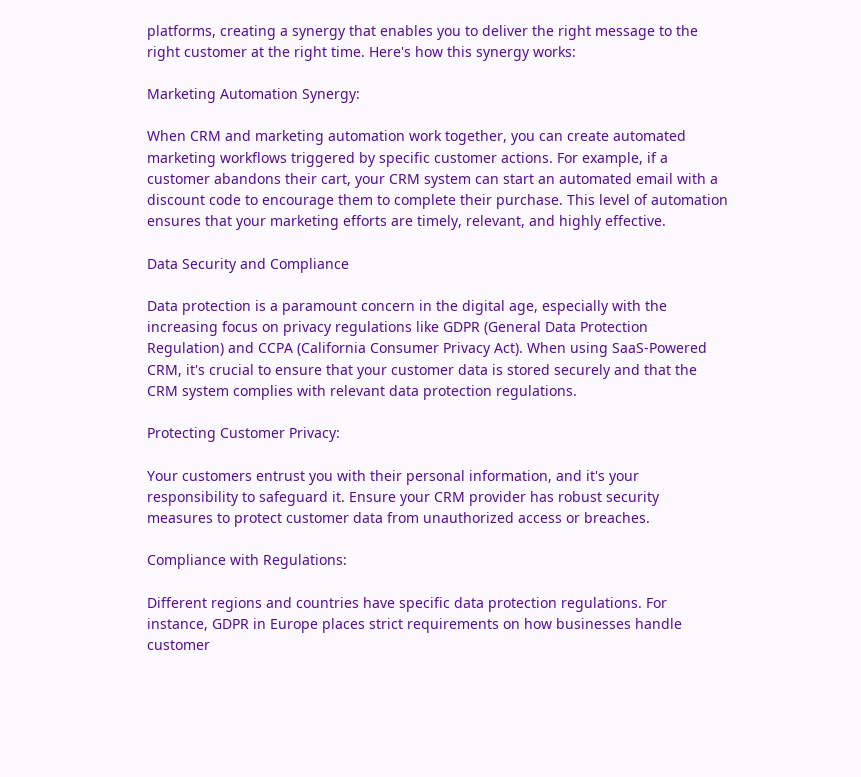platforms, creating a synergy that enables you to deliver the right message to the right customer at the right time. Here's how this synergy works:

Marketing Automation Synergy:

When CRM and marketing automation work together, you can create automated marketing workflows triggered by specific customer actions. For example, if a customer abandons their cart, your CRM system can start an automated email with a discount code to encourage them to complete their purchase. This level of automation ensures that your marketing efforts are timely, relevant, and highly effective.

Data Security and Compliance

Data protection is a paramount concern in the digital age, especially with the increasing focus on privacy regulations like GDPR (General Data Protection Regulation) and CCPA (California Consumer Privacy Act). When using SaaS-Powered CRM, it's crucial to ensure that your customer data is stored securely and that the CRM system complies with relevant data protection regulations.

Protecting Customer Privacy:

Your customers entrust you with their personal information, and it's your responsibility to safeguard it. Ensure your CRM provider has robust security measures to protect customer data from unauthorized access or breaches.

Compliance with Regulations:

Different regions and countries have specific data protection regulations. For instance, GDPR in Europe places strict requirements on how businesses handle customer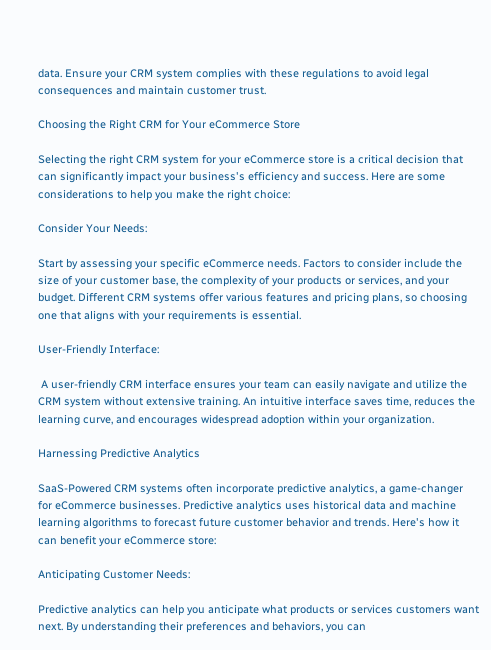data. Ensure your CRM system complies with these regulations to avoid legal consequences and maintain customer trust.

Choosing the Right CRM for Your eCommerce Store

Selecting the right CRM system for your eCommerce store is a critical decision that can significantly impact your business's efficiency and success. Here are some considerations to help you make the right choice:

Consider Your Needs:

Start by assessing your specific eCommerce needs. Factors to consider include the size of your customer base, the complexity of your products or services, and your budget. Different CRM systems offer various features and pricing plans, so choosing one that aligns with your requirements is essential.

User-Friendly Interface:

 A user-friendly CRM interface ensures your team can easily navigate and utilize the CRM system without extensive training. An intuitive interface saves time, reduces the learning curve, and encourages widespread adoption within your organization.

Harnessing Predictive Analytics

SaaS-Powered CRM systems often incorporate predictive analytics, a game-changer for eCommerce businesses. Predictive analytics uses historical data and machine learning algorithms to forecast future customer behavior and trends. Here's how it can benefit your eCommerce store:

Anticipating Customer Needs:

Predictive analytics can help you anticipate what products or services customers want next. By understanding their preferences and behaviors, you can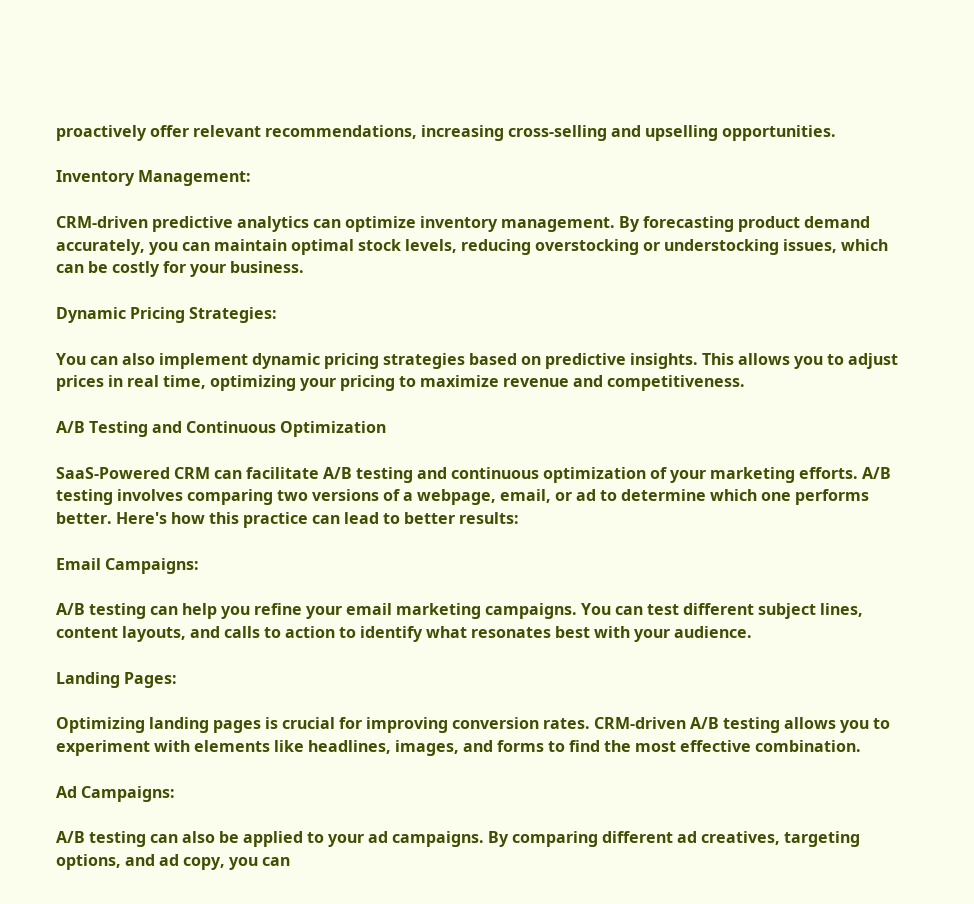proactively offer relevant recommendations, increasing cross-selling and upselling opportunities.

Inventory Management:

CRM-driven predictive analytics can optimize inventory management. By forecasting product demand accurately, you can maintain optimal stock levels, reducing overstocking or understocking issues, which can be costly for your business.

Dynamic Pricing Strategies:

You can also implement dynamic pricing strategies based on predictive insights. This allows you to adjust prices in real time, optimizing your pricing to maximize revenue and competitiveness.

A/B Testing and Continuous Optimization

SaaS-Powered CRM can facilitate A/B testing and continuous optimization of your marketing efforts. A/B testing involves comparing two versions of a webpage, email, or ad to determine which one performs better. Here's how this practice can lead to better results:

Email Campaigns:

A/B testing can help you refine your email marketing campaigns. You can test different subject lines, content layouts, and calls to action to identify what resonates best with your audience.

Landing Pages:

Optimizing landing pages is crucial for improving conversion rates. CRM-driven A/B testing allows you to experiment with elements like headlines, images, and forms to find the most effective combination.

Ad Campaigns:

A/B testing can also be applied to your ad campaigns. By comparing different ad creatives, targeting options, and ad copy, you can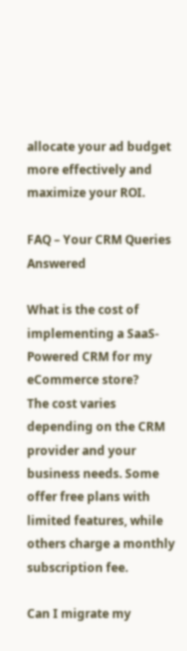allocate your ad budget more effectively and maximize your ROI.

FAQ – Your CRM Queries Answered

What is the cost of implementing a SaaS-Powered CRM for my eCommerce store?
The cost varies depending on the CRM provider and your business needs. Some offer free plans with limited features, while others charge a monthly subscription fee.

Can I migrate my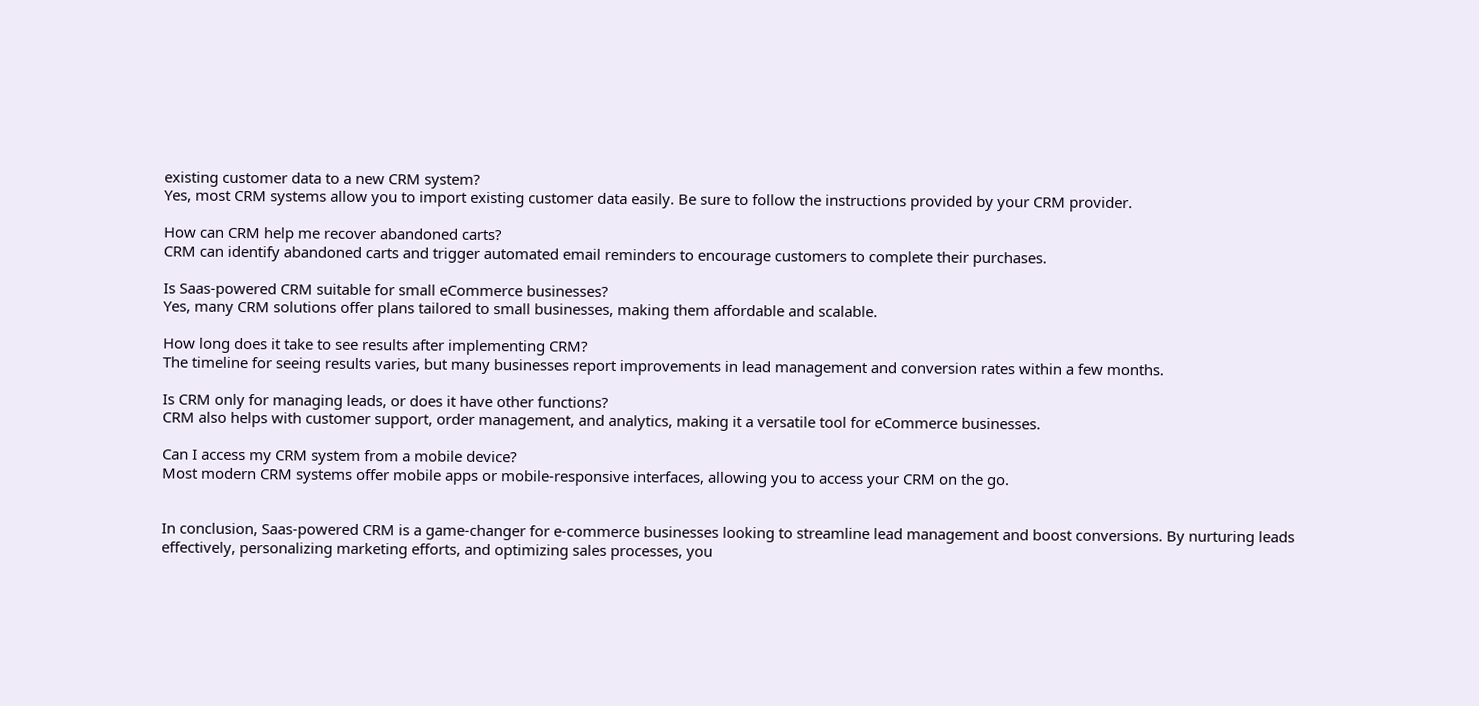existing customer data to a new CRM system?
Yes, most CRM systems allow you to import existing customer data easily. Be sure to follow the instructions provided by your CRM provider.

How can CRM help me recover abandoned carts?
CRM can identify abandoned carts and trigger automated email reminders to encourage customers to complete their purchases.

Is Saas-powered CRM suitable for small eCommerce businesses?
Yes, many CRM solutions offer plans tailored to small businesses, making them affordable and scalable.

How long does it take to see results after implementing CRM?
The timeline for seeing results varies, but many businesses report improvements in lead management and conversion rates within a few months.

Is CRM only for managing leads, or does it have other functions?
CRM also helps with customer support, order management, and analytics, making it a versatile tool for eCommerce businesses.

Can I access my CRM system from a mobile device?
Most modern CRM systems offer mobile apps or mobile-responsive interfaces, allowing you to access your CRM on the go.


In conclusion, Saas-powered CRM is a game-changer for e-commerce businesses looking to streamline lead management and boost conversions. By nurturing leads effectively, personalizing marketing efforts, and optimizing sales processes, you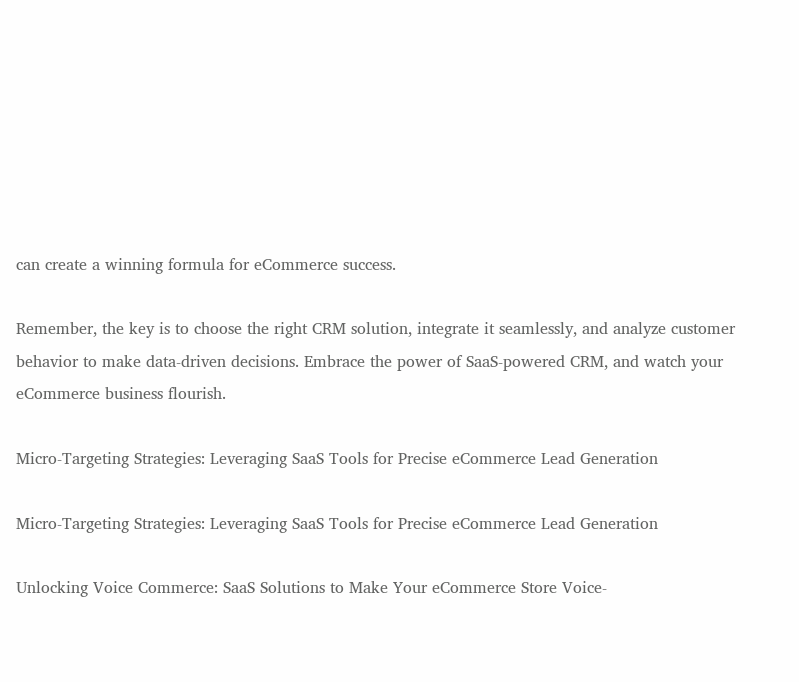can create a winning formula for eCommerce success.

Remember, the key is to choose the right CRM solution, integrate it seamlessly, and analyze customer behavior to make data-driven decisions. Embrace the power of SaaS-powered CRM, and watch your eCommerce business flourish.

Micro-Targeting Strategies: Leveraging SaaS Tools for Precise eCommerce Lead Generation

Micro-Targeting Strategies: Leveraging SaaS Tools for Precise eCommerce Lead Generation

Unlocking Voice Commerce: SaaS Solutions to Make Your eCommerce Store Voice-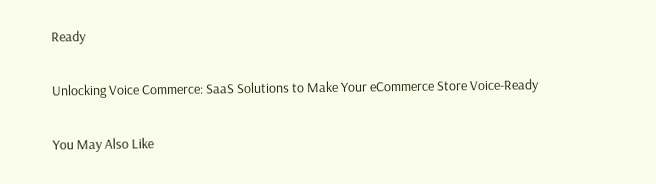Ready

Unlocking Voice Commerce: SaaS Solutions to Make Your eCommerce Store Voice-Ready

You May Also Like